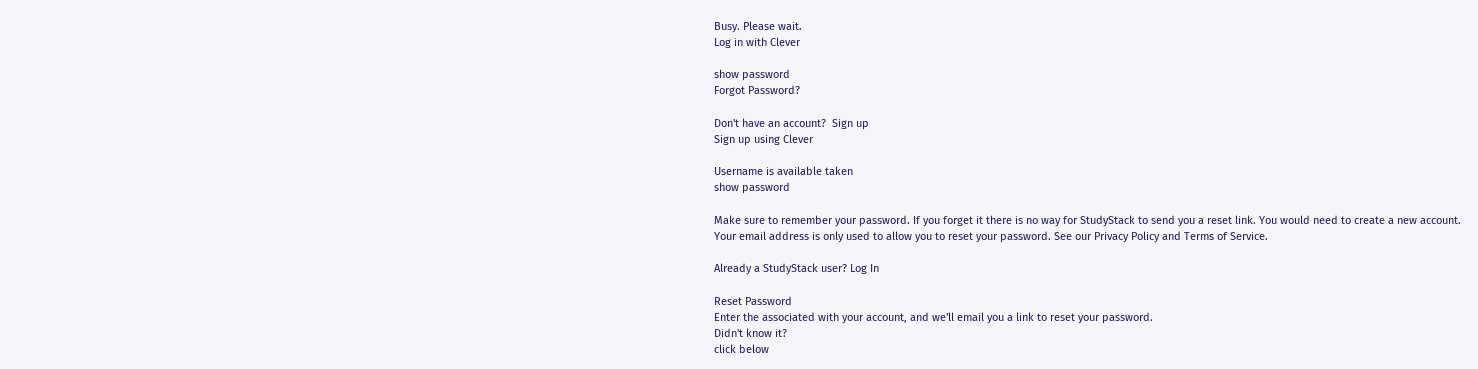Busy. Please wait.
Log in with Clever

show password
Forgot Password?

Don't have an account?  Sign up
Sign up using Clever

Username is available taken
show password

Make sure to remember your password. If you forget it there is no way for StudyStack to send you a reset link. You would need to create a new account.
Your email address is only used to allow you to reset your password. See our Privacy Policy and Terms of Service.

Already a StudyStack user? Log In

Reset Password
Enter the associated with your account, and we'll email you a link to reset your password.
Didn't know it?
click below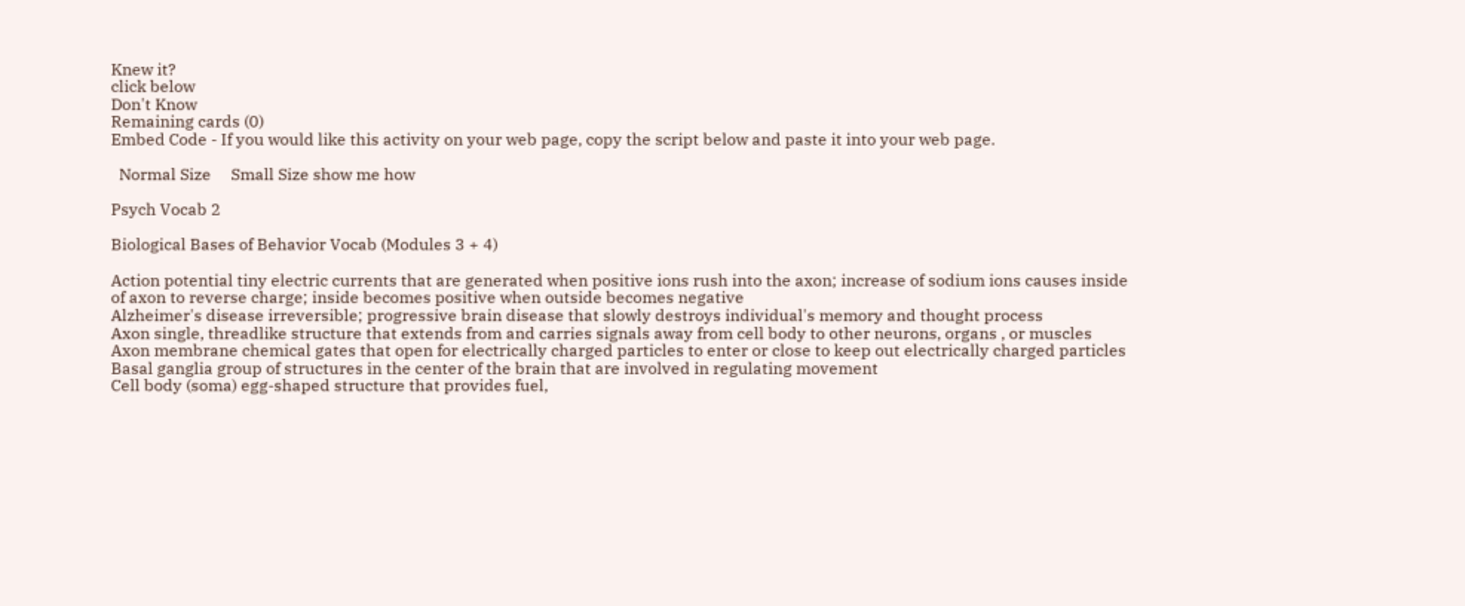Knew it?
click below
Don't Know
Remaining cards (0)
Embed Code - If you would like this activity on your web page, copy the script below and paste it into your web page.

  Normal Size     Small Size show me how

Psych Vocab 2

Biological Bases of Behavior Vocab (Modules 3 + 4)

Action potential tiny electric currents that are generated when positive ions rush into the axon; increase of sodium ions causes inside of axon to reverse charge; inside becomes positive when outside becomes negative
Alzheimer's disease irreversible; progressive brain disease that slowly destroys individual's memory and thought process
Axon single, threadlike structure that extends from and carries signals away from cell body to other neurons, organs , or muscles
Axon membrane chemical gates that open for electrically charged particles to enter or close to keep out electrically charged particles
Basal ganglia group of structures in the center of the brain that are involved in regulating movement
Cell body (soma) egg-shaped structure that provides fuel,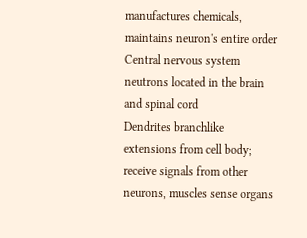manufactures chemicals, maintains neuron's entire order
Central nervous system neutrons located in the brain and spinal cord
Dendrites branchlike extensions from cell body; receive signals from other neurons, muscles sense organs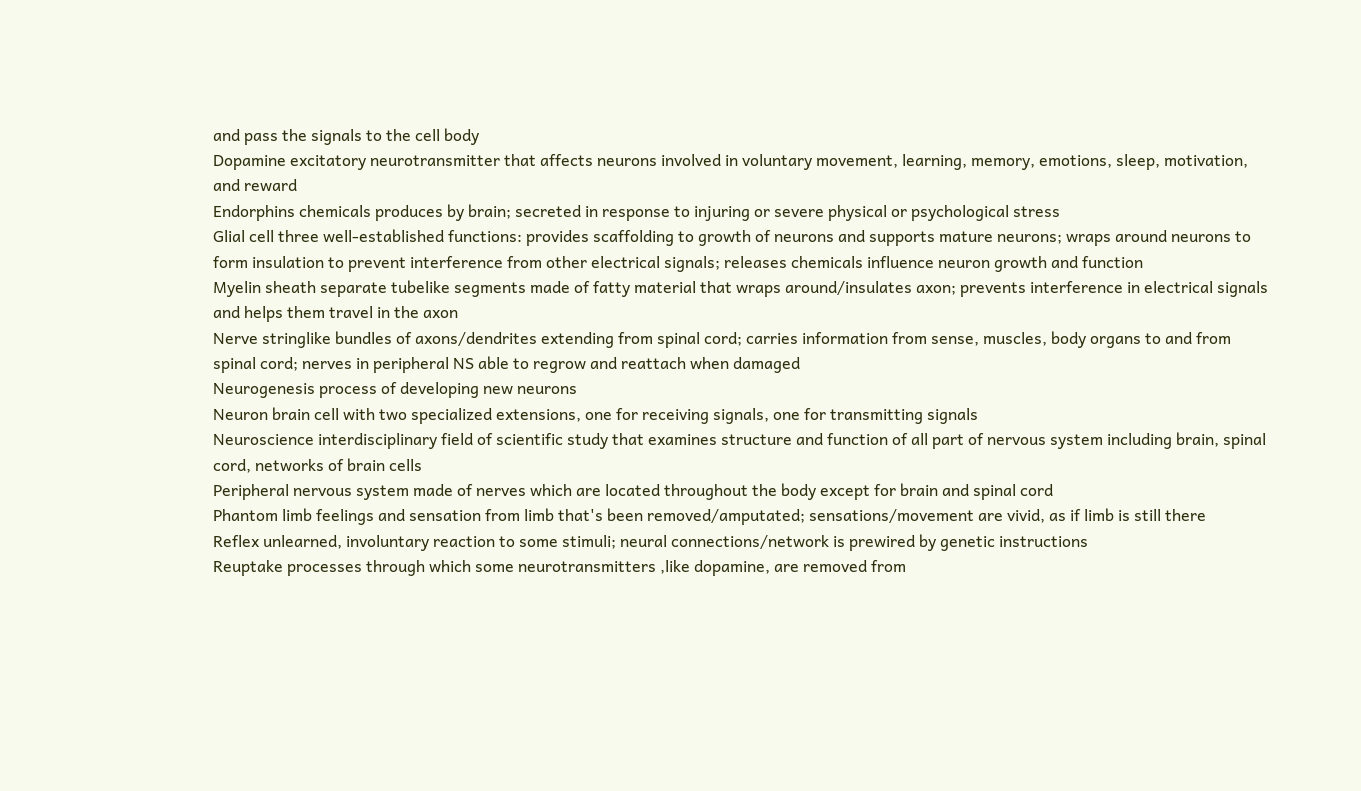and pass the signals to the cell body
Dopamine excitatory neurotransmitter that affects neurons involved in voluntary movement, learning, memory, emotions, sleep, motivation, and reward
Endorphins chemicals produces by brain; secreted in response to injuring or severe physical or psychological stress
Glial cell three well-established functions: provides scaffolding to growth of neurons and supports mature neurons; wraps around neurons to form insulation to prevent interference from other electrical signals; releases chemicals influence neuron growth and function
Myelin sheath separate tubelike segments made of fatty material that wraps around/insulates axon; prevents interference in electrical signals and helps them travel in the axon
Nerve stringlike bundles of axons/dendrites extending from spinal cord; carries information from sense, muscles, body organs to and from spinal cord; nerves in peripheral NS able to regrow and reattach when damaged
Neurogenesis process of developing new neurons
Neuron brain cell with two specialized extensions, one for receiving signals, one for transmitting signals
Neuroscience interdisciplinary field of scientific study that examines structure and function of all part of nervous system including brain, spinal cord, networks of brain cells
Peripheral nervous system made of nerves which are located throughout the body except for brain and spinal cord
Phantom limb feelings and sensation from limb that's been removed/amputated; sensations/movement are vivid, as if limb is still there
Reflex unlearned, involuntary reaction to some stimuli; neural connections/network is prewired by genetic instructions
Reuptake processes through which some neurotransmitters ,like dopamine, are removed from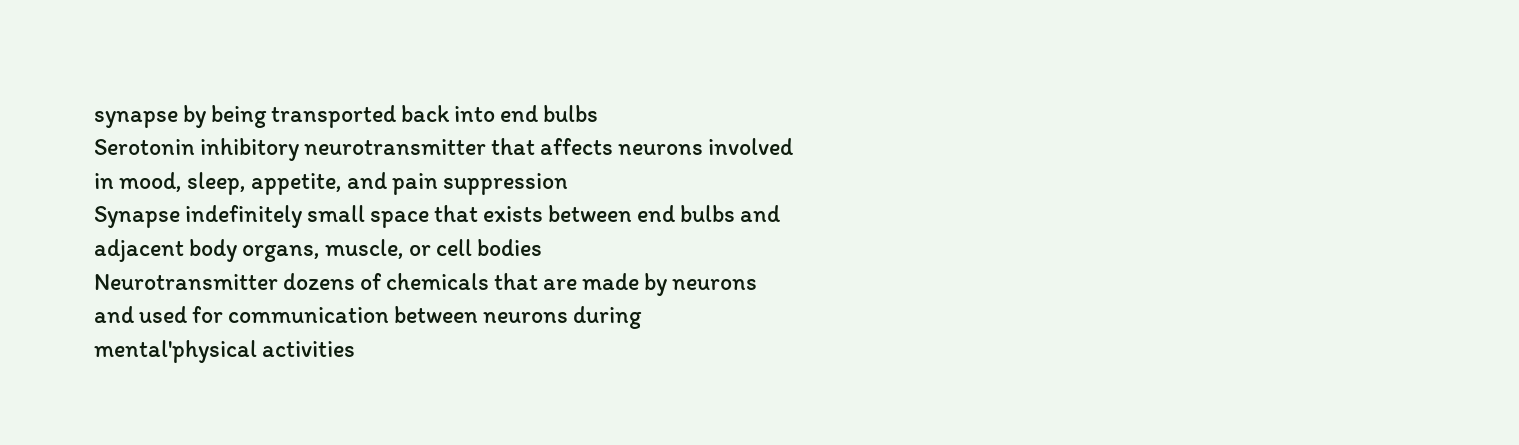synapse by being transported back into end bulbs
Serotonin inhibitory neurotransmitter that affects neurons involved in mood, sleep, appetite, and pain suppression
Synapse indefinitely small space that exists between end bulbs and adjacent body organs, muscle, or cell bodies
Neurotransmitter dozens of chemicals that are made by neurons and used for communication between neurons during mental'physical activities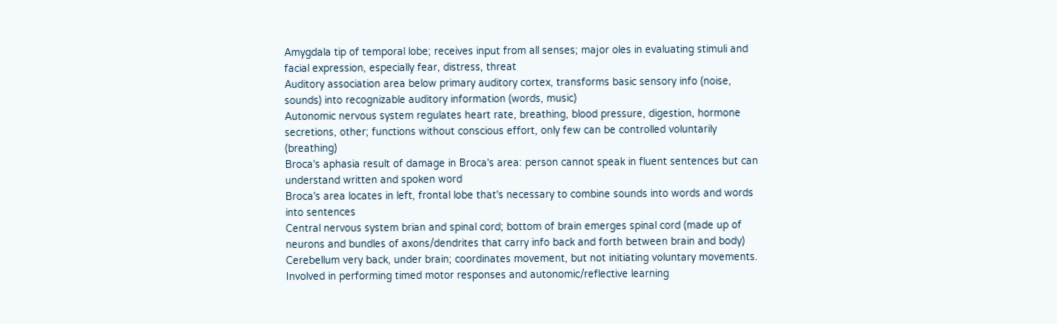Amygdala tip of temporal lobe; receives input from all senses; major oles in evaluating stimuli and facial expression, especially fear, distress, threat
Auditory association area below primary auditory cortex, transforms basic sensory info (noise, sounds) into recognizable auditory information (words, music)
Autonomic nervous system regulates heart rate, breathing, blood pressure, digestion, hormone secretions, other; functions without conscious effort, only few can be controlled voluntarily (breathing)
Broca's aphasia result of damage in Broca's area: person cannot speak in fluent sentences but can understand written and spoken word
Broca's area locates in left, frontal lobe that's necessary to combine sounds into words and words into sentences
Central nervous system brian and spinal cord; bottom of brain emerges spinal cord (made up of neurons and bundles of axons/dendrites that carry info back and forth between brain and body)
Cerebellum very back, under brain; coordinates movement, but not initiating voluntary movements. Involved in performing timed motor responses and autonomic/reflective learning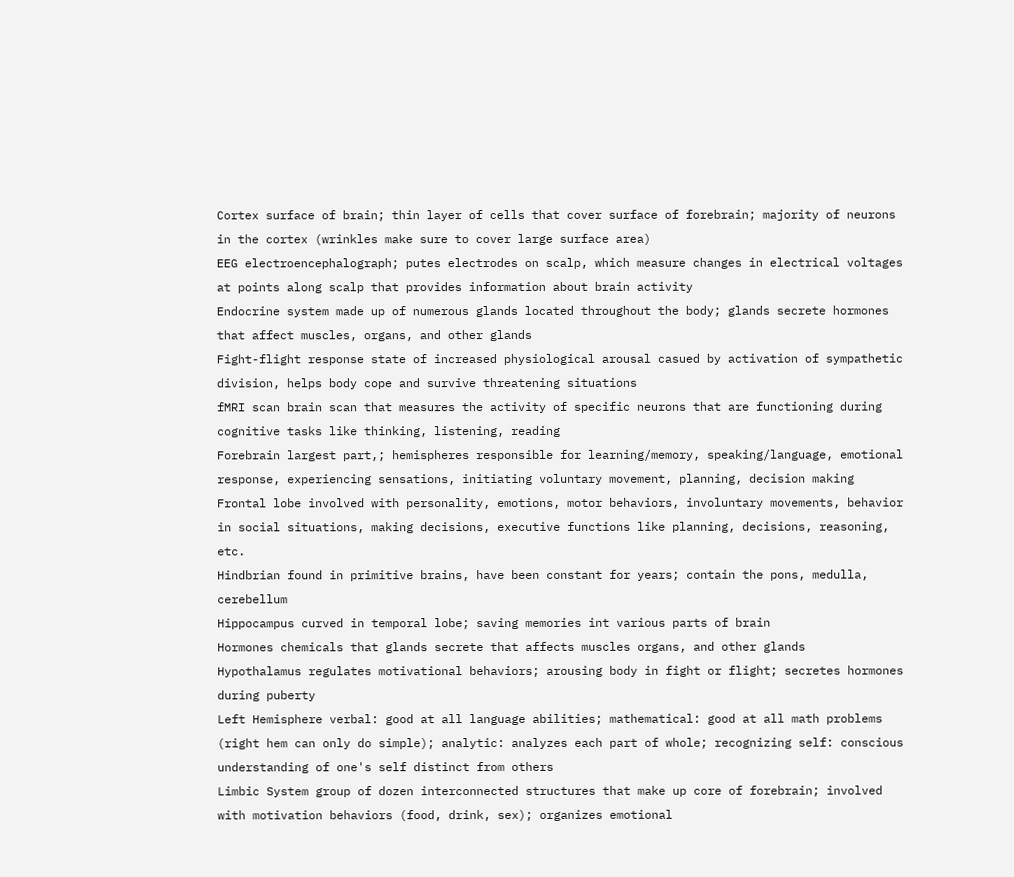Cortex surface of brain; thin layer of cells that cover surface of forebrain; majority of neurons in the cortex (wrinkles make sure to cover large surface area)
EEG electroencephalograph; putes electrodes on scalp, which measure changes in electrical voltages at points along scalp that provides information about brain activity
Endocrine system made up of numerous glands located throughout the body; glands secrete hormones that affect muscles, organs, and other glands
Fight-flight response state of increased physiological arousal casued by activation of sympathetic division, helps body cope and survive threatening situations
fMRI scan brain scan that measures the activity of specific neurons that are functioning during cognitive tasks like thinking, listening, reading
Forebrain largest part,; hemispheres responsible for learning/memory, speaking/language, emotional response, experiencing sensations, initiating voluntary movement, planning, decision making
Frontal lobe involved with personality, emotions, motor behaviors, involuntary movements, behavior in social situations, making decisions, executive functions like planning, decisions, reasoning, etc.
Hindbrian found in primitive brains, have been constant for years; contain the pons, medulla, cerebellum
Hippocampus curved in temporal lobe; saving memories int various parts of brain
Hormones chemicals that glands secrete that affects muscles organs, and other glands
Hypothalamus regulates motivational behaviors; arousing body in fight or flight; secretes hormones during puberty
Left Hemisphere verbal: good at all language abilities; mathematical: good at all math problems (right hem can only do simple); analytic: analyzes each part of whole; recognizing self: conscious understanding of one's self distinct from others
Limbic System group of dozen interconnected structures that make up core of forebrain; involved with motivation behaviors (food, drink, sex); organizes emotional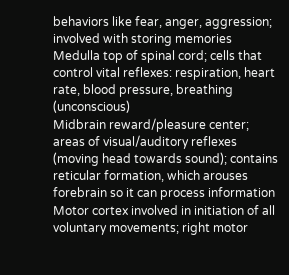behaviors like fear, anger, aggression; involved with storing memories
Medulla top of spinal cord; cells that control vital reflexes: respiration, heart rate, blood pressure, breathing (unconscious)
Midbrain reward/pleasure center; areas of visual/auditory reflexes (moving head towards sound); contains reticular formation, which arouses forebrain so it can process information
Motor cortex involved in initiation of all voluntary movements; right motor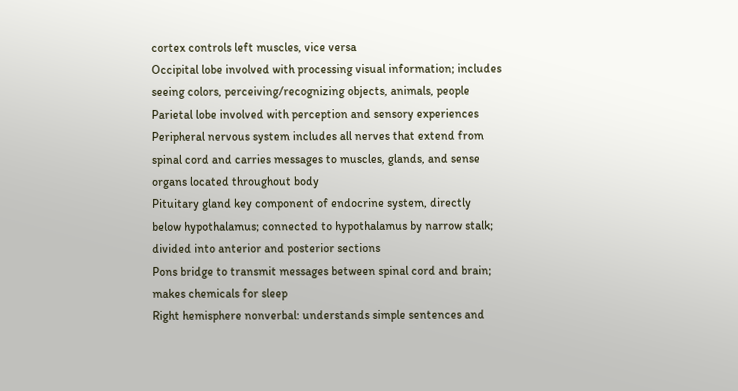cortex controls left muscles, vice versa
Occipital lobe involved with processing visual information; includes seeing colors, perceiving/recognizing objects, animals, people
Parietal lobe involved with perception and sensory experiences
Peripheral nervous system includes all nerves that extend from spinal cord and carries messages to muscles, glands, and sense organs located throughout body
Pituitary gland key component of endocrine system, directly below hypothalamus; connected to hypothalamus by narrow stalk; divided into anterior and posterior sections
Pons bridge to transmit messages between spinal cord and brain; makes chemicals for sleep
Right hemisphere nonverbal: understands simple sentences and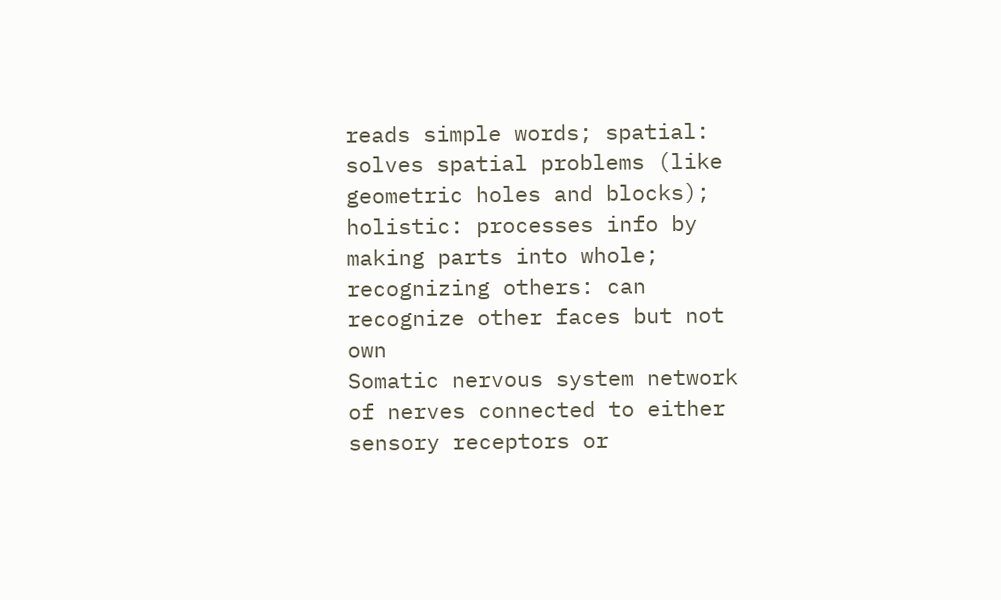reads simple words; spatial: solves spatial problems (like geometric holes and blocks); holistic: processes info by making parts into whole; recognizing others: can recognize other faces but not own
Somatic nervous system network of nerves connected to either sensory receptors or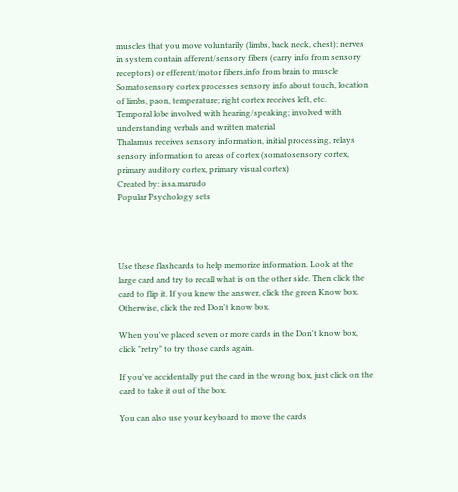muscles that you move voluntarily (limbs, back neck, chest); nerves in system contain afferent/sensory fibers (carry info from sensory receptors) or efferent/motor fibers,info from brain to muscle
Somatosensory cortex processes sensory info about touch, location of limbs, paon, temperature; right cortex receives left, etc.
Temporal lobe involved with hearing/speaking; involved with understanding verbals and written material
Thalamus receives sensory information, initial processing, relays sensory information to areas of cortex (somatosensory cortex, primary auditory cortex, primary visual cortex)
Created by: issa.marudo
Popular Psychology sets




Use these flashcards to help memorize information. Look at the large card and try to recall what is on the other side. Then click the card to flip it. If you knew the answer, click the green Know box. Otherwise, click the red Don't know box.

When you've placed seven or more cards in the Don't know box, click "retry" to try those cards again.

If you've accidentally put the card in the wrong box, just click on the card to take it out of the box.

You can also use your keyboard to move the cards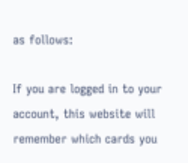as follows:

If you are logged in to your account, this website will remember which cards you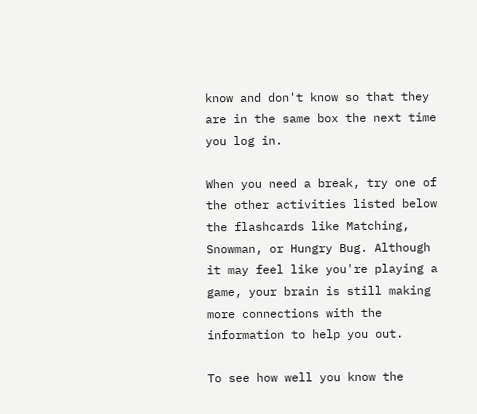know and don't know so that they are in the same box the next time you log in.

When you need a break, try one of the other activities listed below the flashcards like Matching, Snowman, or Hungry Bug. Although it may feel like you're playing a game, your brain is still making more connections with the information to help you out.

To see how well you know the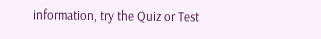information, try the Quiz or Test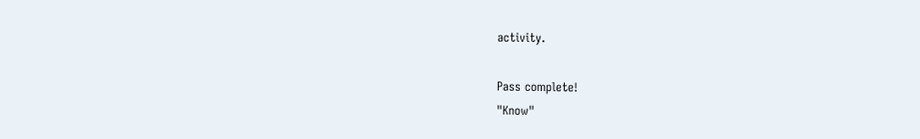activity.

Pass complete!
"Know"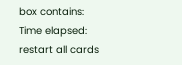box contains:
Time elapsed:
restart all cards